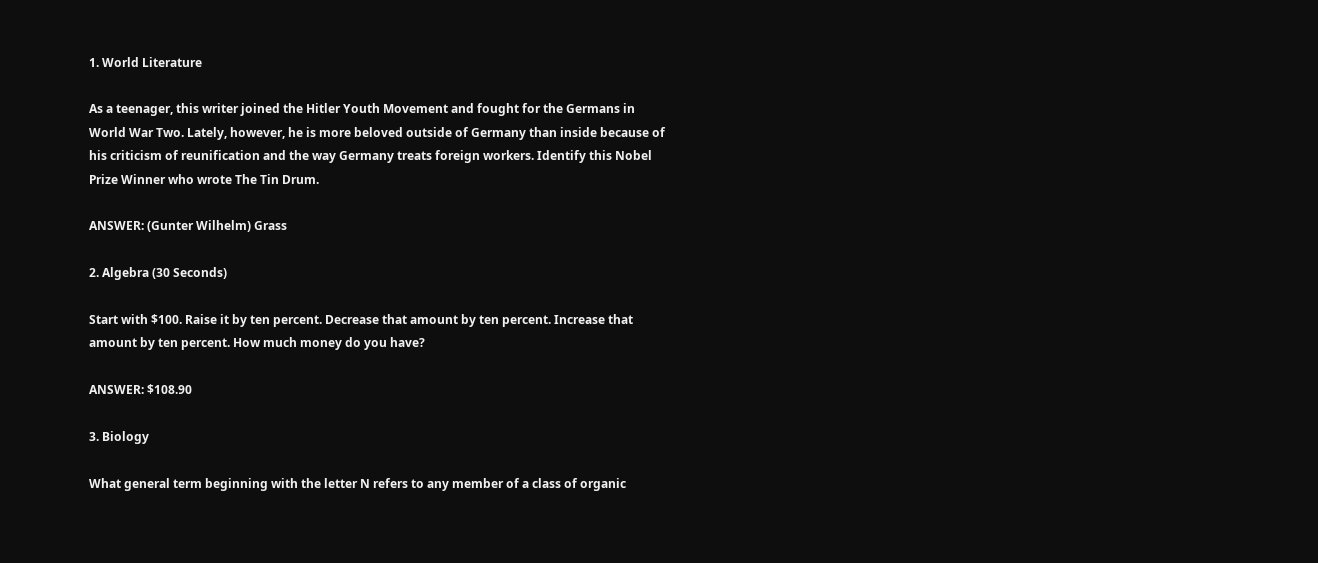1. World Literature

As a teenager, this writer joined the Hitler Youth Movement and fought for the Germans in World War Two. Lately, however, he is more beloved outside of Germany than inside because of his criticism of reunification and the way Germany treats foreign workers. Identify this Nobel Prize Winner who wrote The Tin Drum.

ANSWER: (Gunter Wilhelm) Grass

2. Algebra (30 Seconds)

Start with $100. Raise it by ten percent. Decrease that amount by ten percent. Increase that amount by ten percent. How much money do you have?

ANSWER: $108.90

3. Biology

What general term beginning with the letter N refers to any member of a class of organic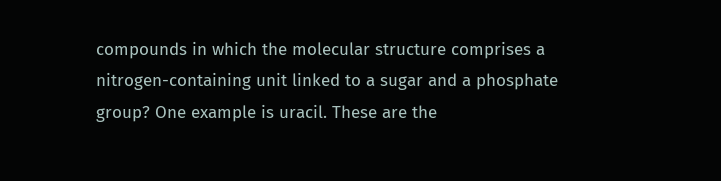compounds in which the molecular structure comprises a nitrogen-containing unit linked to a sugar and a phosphate group? One example is uracil. These are the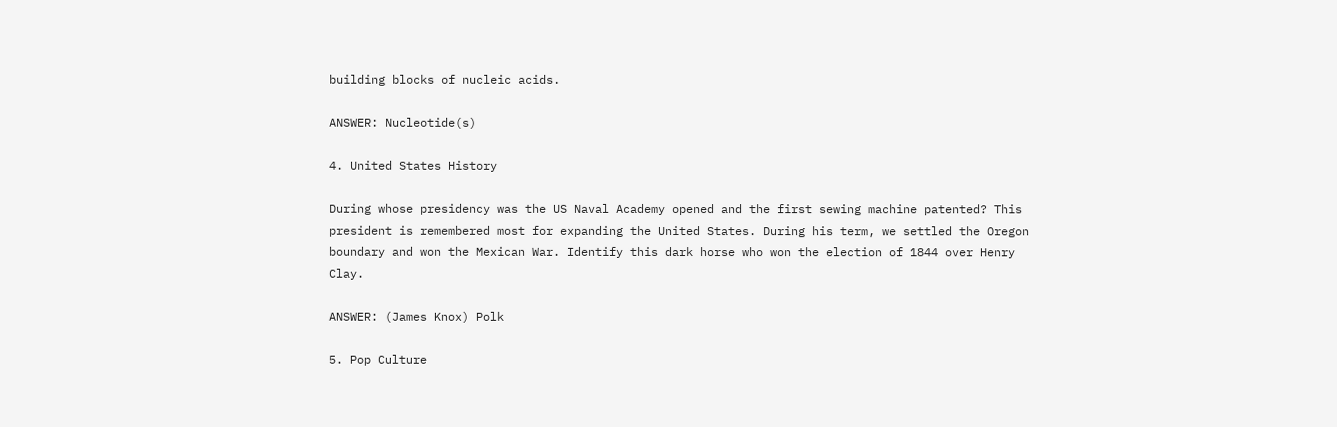building blocks of nucleic acids.

ANSWER: Nucleotide(s)

4. United States History

During whose presidency was the US Naval Academy opened and the first sewing machine patented? This president is remembered most for expanding the United States. During his term, we settled the Oregon boundary and won the Mexican War. Identify this dark horse who won the election of 1844 over Henry Clay.

ANSWER: (James Knox) Polk

5. Pop Culture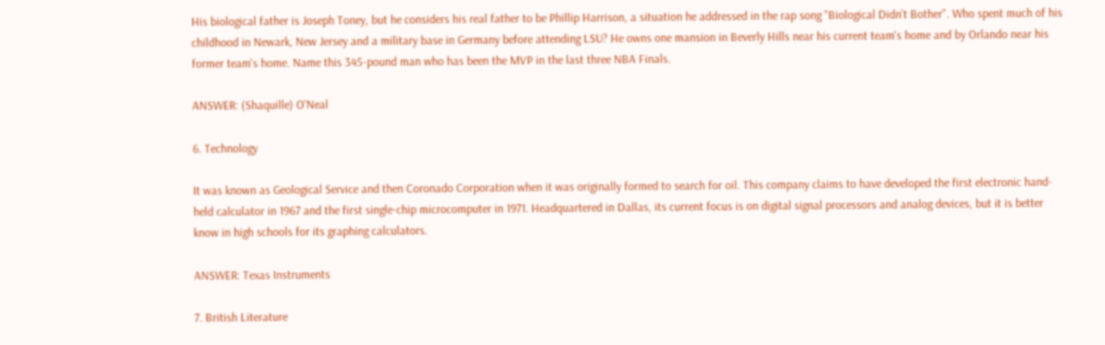His biological father is Joseph Toney, but he considers his real father to be Phillip Harrison, a situation he addressed in the rap song "Biological Didn't Bother". Who spent much of his childhood in Newark, New Jersey and a military base in Germany before attending LSU? He owns one mansion in Beverly Hills near his current team's home and by Orlando near his former team's home. Name this 345-pound man who has been the MVP in the last three NBA Finals.

ANSWER: (Shaquille) O'Neal

6. Technology

It was known as Geological Service and then Coronado Corporation when it was originally formed to search for oil. This company claims to have developed the first electronic hand-held calculator in 1967 and the first single-chip microcomputer in 1971. Headquartered in Dallas, its current focus is on digital signal processors and analog devices, but it is better know in high schools for its graphing calculators.

ANSWER: Texas Instruments

7. British Literature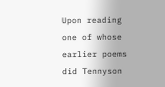Upon reading one of whose earlier poems did Tennyson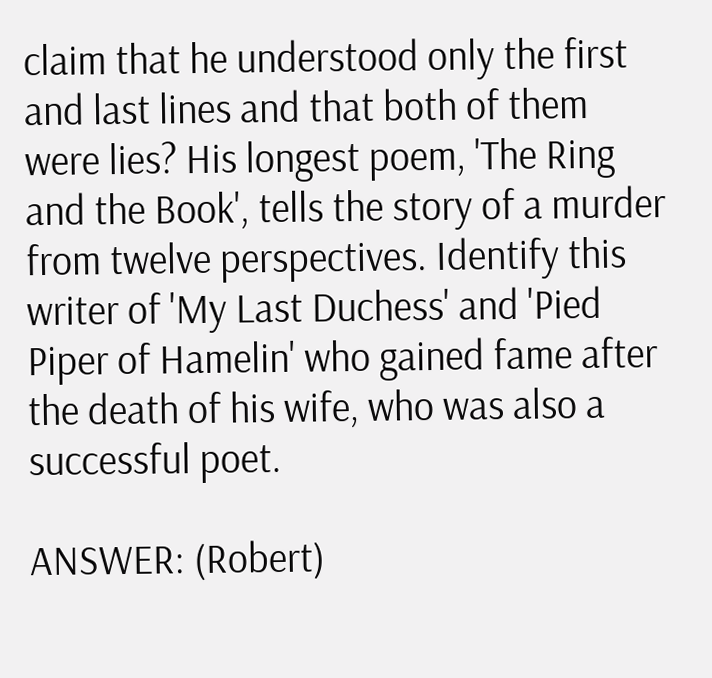claim that he understood only the first and last lines and that both of them were lies? His longest poem, 'The Ring and the Book', tells the story of a murder from twelve perspectives. Identify this writer of 'My Last Duchess' and 'Pied Piper of Hamelin' who gained fame after the death of his wife, who was also a successful poet.

ANSWER: (Robert)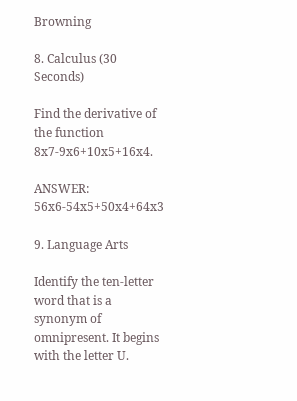Browning

8. Calculus (30 Seconds)

Find the derivative of the function 8x7-9x6+10x5+16x4.

ANSWER: 56x6-54x5+50x4+64x3

9. Language Arts

Identify the ten-letter word that is a synonym of omnipresent. It begins with the letter U.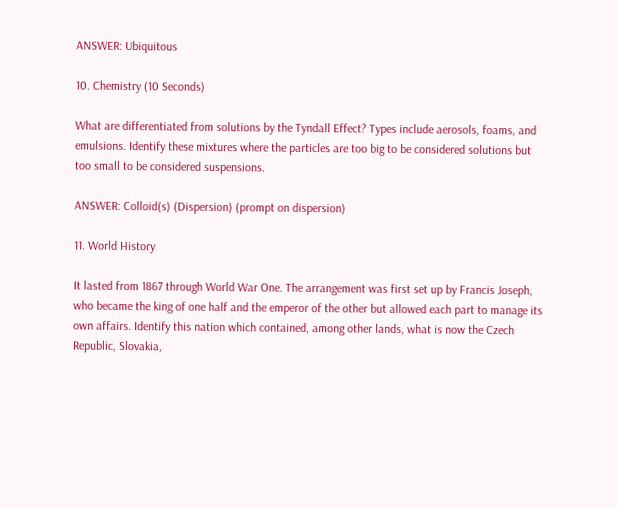ANSWER: Ubiquitous

10. Chemistry (10 Seconds)

What are differentiated from solutions by the Tyndall Effect? Types include aerosols, foams, and emulsions. Identify these mixtures where the particles are too big to be considered solutions but too small to be considered suspensions.

ANSWER: Colloid(s) (Dispersion) (prompt on dispersion)

11. World History

It lasted from 1867 through World War One. The arrangement was first set up by Francis Joseph, who became the king of one half and the emperor of the other but allowed each part to manage its own affairs. Identify this nation which contained, among other lands, what is now the Czech Republic, Slovakia,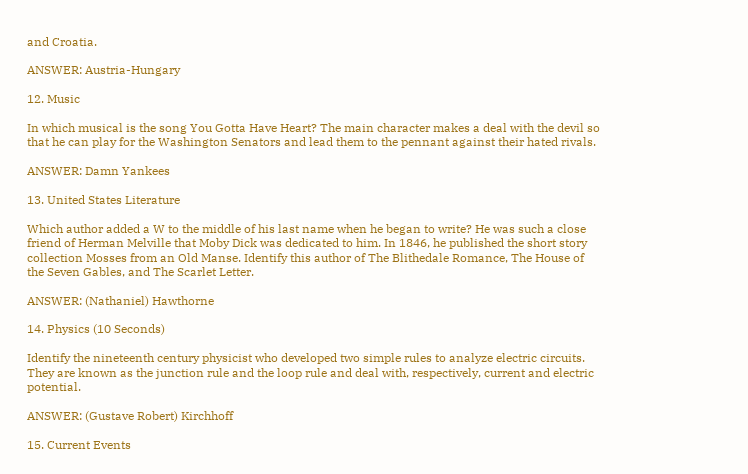and Croatia.

ANSWER: Austria-Hungary

12. Music

In which musical is the song You Gotta Have Heart? The main character makes a deal with the devil so that he can play for the Washington Senators and lead them to the pennant against their hated rivals.

ANSWER: Damn Yankees

13. United States Literature

Which author added a W to the middle of his last name when he began to write? He was such a close friend of Herman Melville that Moby Dick was dedicated to him. In 1846, he published the short story collection Mosses from an Old Manse. Identify this author of The Blithedale Romance, The House of the Seven Gables, and The Scarlet Letter.

ANSWER: (Nathaniel) Hawthorne

14. Physics (10 Seconds)

Identify the nineteenth century physicist who developed two simple rules to analyze electric circuits. They are known as the junction rule and the loop rule and deal with, respectively, current and electric potential.

ANSWER: (Gustave Robert) Kirchhoff

15. Current Events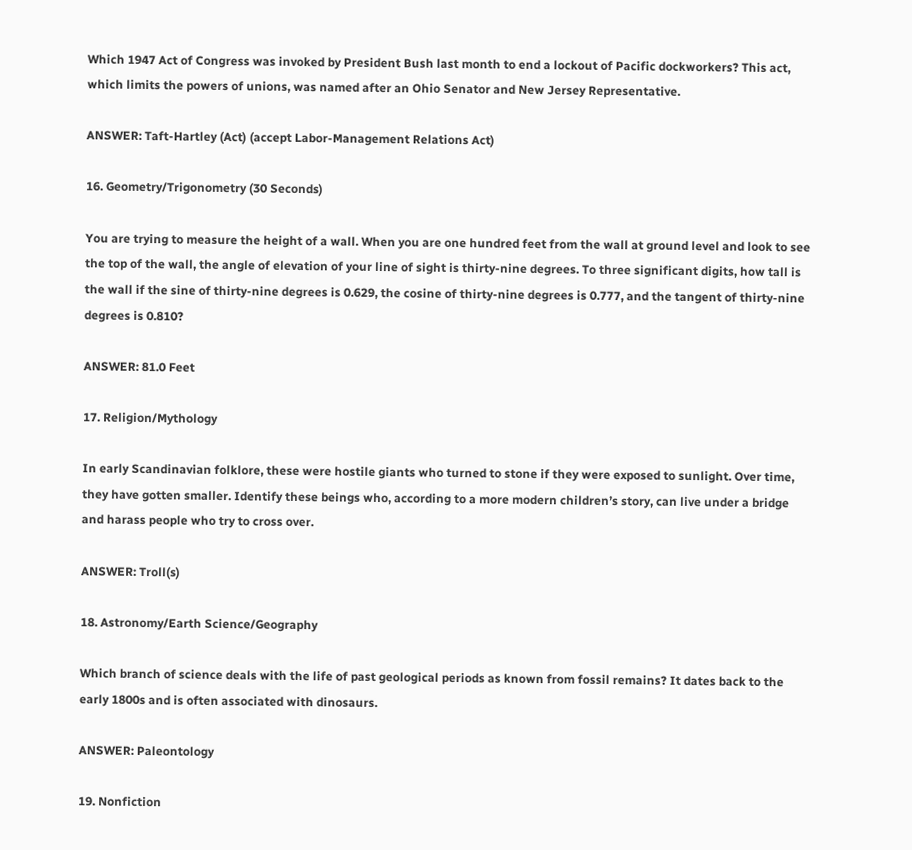Which 1947 Act of Congress was invoked by President Bush last month to end a lockout of Pacific dockworkers? This act, which limits the powers of unions, was named after an Ohio Senator and New Jersey Representative.

ANSWER: Taft-Hartley (Act) (accept Labor-Management Relations Act)

16. Geometry/Trigonometry (30 Seconds)

You are trying to measure the height of a wall. When you are one hundred feet from the wall at ground level and look to see the top of the wall, the angle of elevation of your line of sight is thirty-nine degrees. To three significant digits, how tall is the wall if the sine of thirty-nine degrees is 0.629, the cosine of thirty-nine degrees is 0.777, and the tangent of thirty-nine degrees is 0.810?

ANSWER: 81.0 Feet

17. Religion/Mythology

In early Scandinavian folklore, these were hostile giants who turned to stone if they were exposed to sunlight. Over time, they have gotten smaller. Identify these beings who, according to a more modern children’s story, can live under a bridge and harass people who try to cross over.

ANSWER: Troll(s)

18. Astronomy/Earth Science/Geography

Which branch of science deals with the life of past geological periods as known from fossil remains? It dates back to the early 1800s and is often associated with dinosaurs.

ANSWER: Paleontology

19. Nonfiction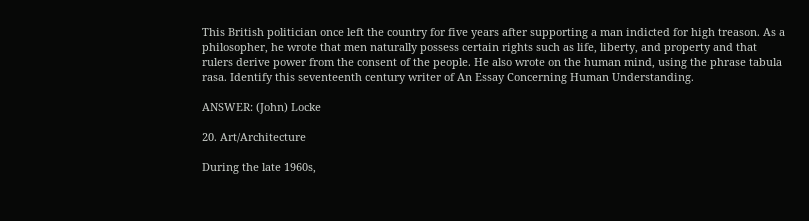This British politician once left the country for five years after supporting a man indicted for high treason. As a philosopher, he wrote that men naturally possess certain rights such as life, liberty, and property and that rulers derive power from the consent of the people. He also wrote on the human mind, using the phrase tabula rasa. Identify this seventeenth century writer of An Essay Concerning Human Understanding.

ANSWER: (John) Locke

20. Art/Architecture

During the late 1960s,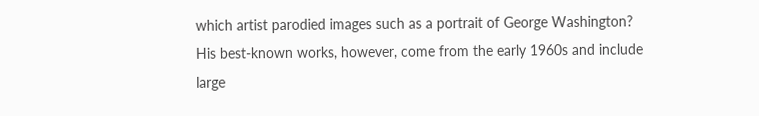which artist parodied images such as a portrait of George Washington? His best-known works, however, come from the early 1960s and include large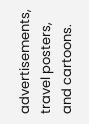advertisements, travel posters, and cartoons.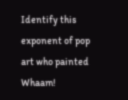Identify this exponent of pop art who painted Whaam!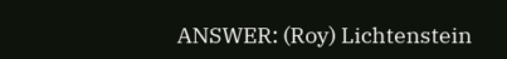ANSWER: (Roy) Lichtenstein